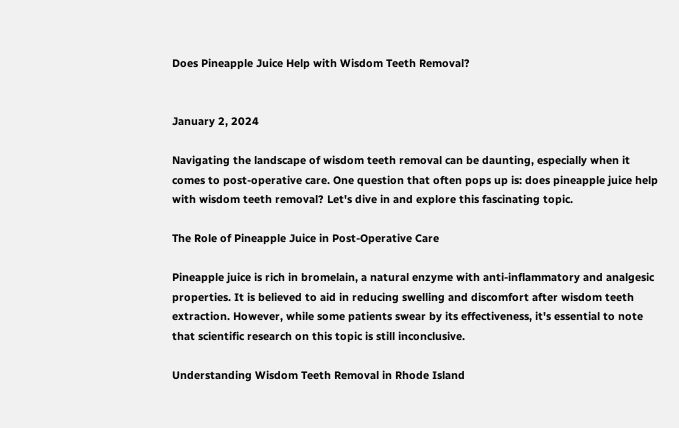Does Pineapple Juice Help with Wisdom Teeth Removal?


January 2, 2024

Navigating the landscape of wisdom teeth removal can be daunting, especially when it comes to post-operative care. One question that often pops up is: does pineapple juice help with wisdom teeth removal? Let's dive in and explore this fascinating topic.

The Role of Pineapple Juice in Post-Operative Care

Pineapple juice is rich in bromelain, a natural enzyme with anti-inflammatory and analgesic properties. It is believed to aid in reducing swelling and discomfort after wisdom teeth extraction. However, while some patients swear by its effectiveness, it's essential to note that scientific research on this topic is still inconclusive.

Understanding Wisdom Teeth Removal in Rhode Island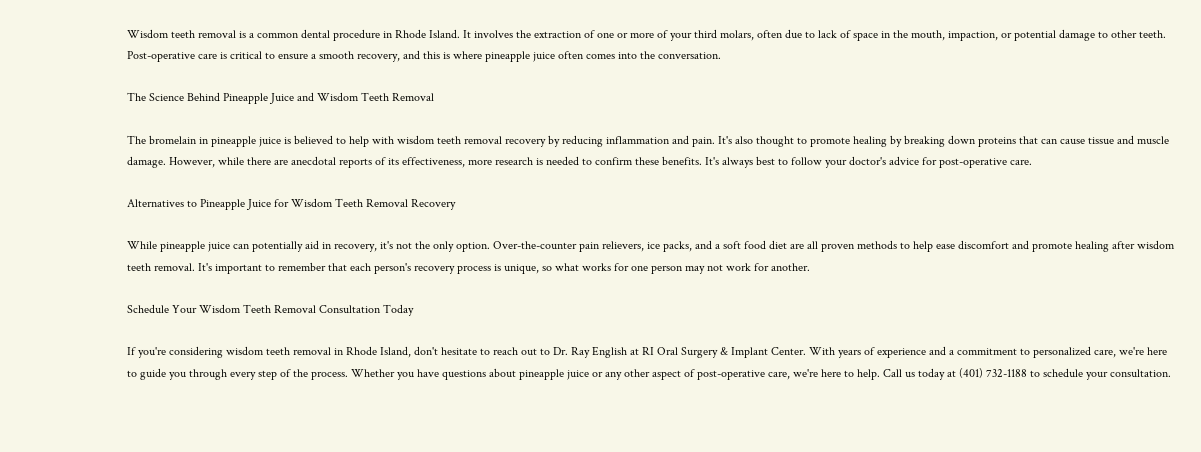Wisdom teeth removal is a common dental procedure in Rhode Island. It involves the extraction of one or more of your third molars, often due to lack of space in the mouth, impaction, or potential damage to other teeth. Post-operative care is critical to ensure a smooth recovery, and this is where pineapple juice often comes into the conversation.

The Science Behind Pineapple Juice and Wisdom Teeth Removal

The bromelain in pineapple juice is believed to help with wisdom teeth removal recovery by reducing inflammation and pain. It's also thought to promote healing by breaking down proteins that can cause tissue and muscle damage. However, while there are anecdotal reports of its effectiveness, more research is needed to confirm these benefits. It's always best to follow your doctor's advice for post-operative care.

Alternatives to Pineapple Juice for Wisdom Teeth Removal Recovery

While pineapple juice can potentially aid in recovery, it's not the only option. Over-the-counter pain relievers, ice packs, and a soft food diet are all proven methods to help ease discomfort and promote healing after wisdom teeth removal. It's important to remember that each person's recovery process is unique, so what works for one person may not work for another.

Schedule Your Wisdom Teeth Removal Consultation Today

If you're considering wisdom teeth removal in Rhode Island, don't hesitate to reach out to Dr. Ray English at RI Oral Surgery & Implant Center. With years of experience and a commitment to personalized care, we're here to guide you through every step of the process. Whether you have questions about pineapple juice or any other aspect of post-operative care, we're here to help. Call us today at (401) 732-1188 to schedule your consultation.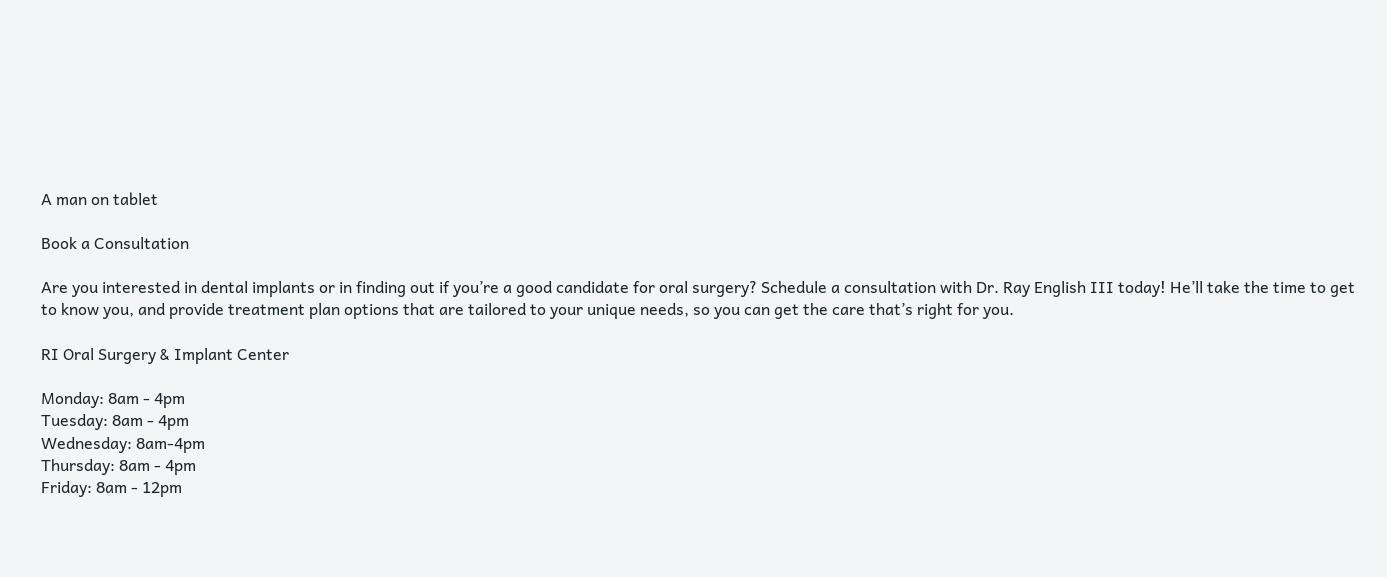A man on tablet

Book a Consultation

Are you interested in dental implants or in finding out if you’re a good candidate for oral surgery? Schedule a consultation with Dr. Ray English III today! He’ll take the time to get to know you, and provide treatment plan options that are tailored to your unique needs, so you can get the care that’s right for you.

RI Oral Surgery & Implant Center

Monday: 8am - 4pm
Tuesday: 8am - 4pm
Wednesday: 8am-4pm
Thursday: 8am - 4pm
Friday: 8am - 12pm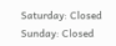Saturday: Closed
Sunday: Closed